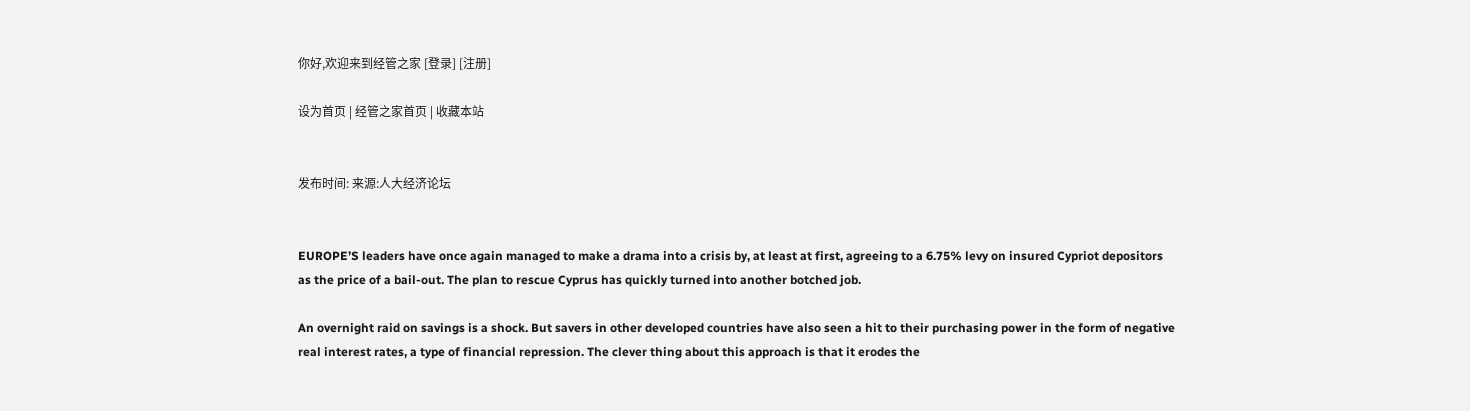你好,欢迎来到经管之家 [登录] [注册]

设为首页 | 经管之家首页 | 收藏本站


发布时间: 来源:人大经济论坛


EUROPE’S leaders have once again managed to make a drama into a crisis by, at least at first, agreeing to a 6.75% levy on insured Cypriot depositors as the price of a bail-out. The plan to rescue Cyprus has quickly turned into another botched job.

An overnight raid on savings is a shock. But savers in other developed countries have also seen a hit to their purchasing power in the form of negative real interest rates, a type of financial repression. The clever thing about this approach is that it erodes the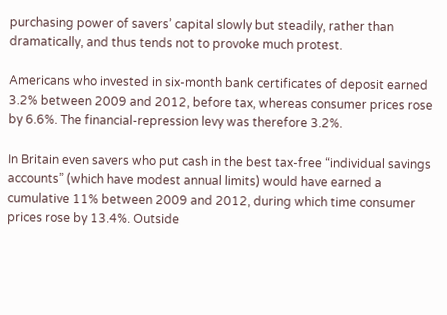purchasing power of savers’ capital slowly but steadily, rather than dramatically, and thus tends not to provoke much protest.

Americans who invested in six-month bank certificates of deposit earned 3.2% between 2009 and 2012, before tax, whereas consumer prices rose by 6.6%. The financial-repression levy was therefore 3.2%.

In Britain even savers who put cash in the best tax-free “individual savings accounts” (which have modest annual limits) would have earned a cumulative 11% between 2009 and 2012, during which time consumer prices rose by 13.4%. Outside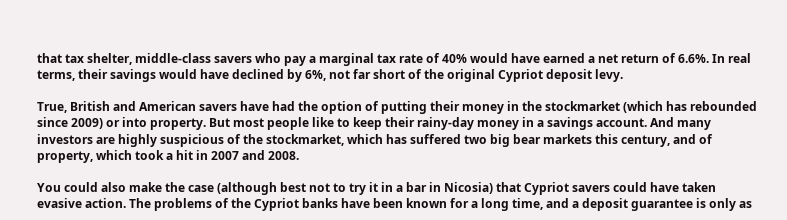that tax shelter, middle-class savers who pay a marginal tax rate of 40% would have earned a net return of 6.6%. In real terms, their savings would have declined by 6%, not far short of the original Cypriot deposit levy.

True, British and American savers have had the option of putting their money in the stockmarket (which has rebounded since 2009) or into property. But most people like to keep their rainy-day money in a savings account. And many investors are highly suspicious of the stockmarket, which has suffered two big bear markets this century, and of property, which took a hit in 2007 and 2008.

You could also make the case (although best not to try it in a bar in Nicosia) that Cypriot savers could have taken evasive action. The problems of the Cypriot banks have been known for a long time, and a deposit guarantee is only as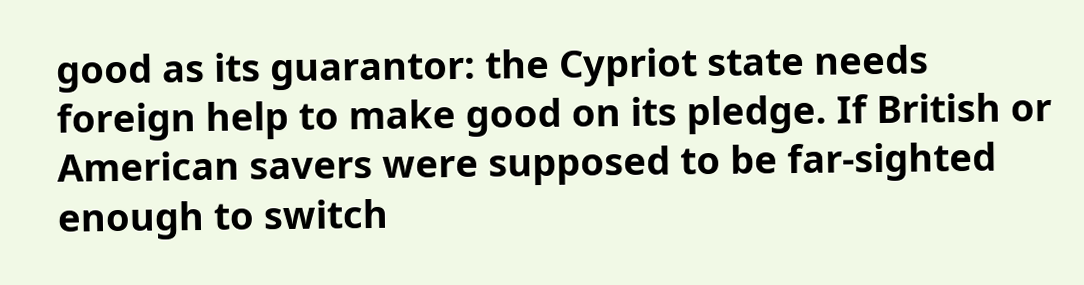good as its guarantor: the Cypriot state needs foreign help to make good on its pledge. If British or American savers were supposed to be far-sighted enough to switch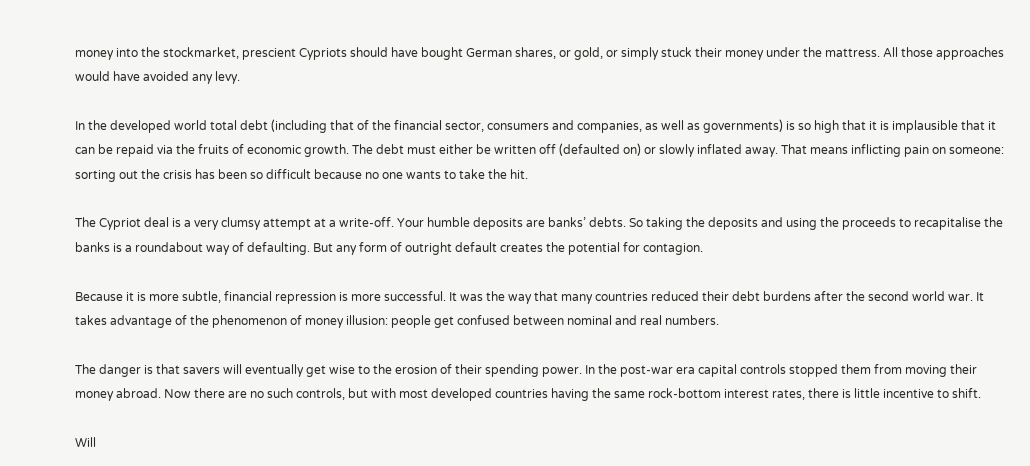money into the stockmarket, prescient Cypriots should have bought German shares, or gold, or simply stuck their money under the mattress. All those approaches would have avoided any levy.

In the developed world total debt (including that of the financial sector, consumers and companies, as well as governments) is so high that it is implausible that it can be repaid via the fruits of economic growth. The debt must either be written off (defaulted on) or slowly inflated away. That means inflicting pain on someone: sorting out the crisis has been so difficult because no one wants to take the hit.

The Cypriot deal is a very clumsy attempt at a write-off. Your humble deposits are banks’ debts. So taking the deposits and using the proceeds to recapitalise the banks is a roundabout way of defaulting. But any form of outright default creates the potential for contagion.

Because it is more subtle, financial repression is more successful. It was the way that many countries reduced their debt burdens after the second world war. It takes advantage of the phenomenon of money illusion: people get confused between nominal and real numbers.

The danger is that savers will eventually get wise to the erosion of their spending power. In the post-war era capital controls stopped them from moving their money abroad. Now there are no such controls, but with most developed countries having the same rock-bottom interest rates, there is little incentive to shift.

Will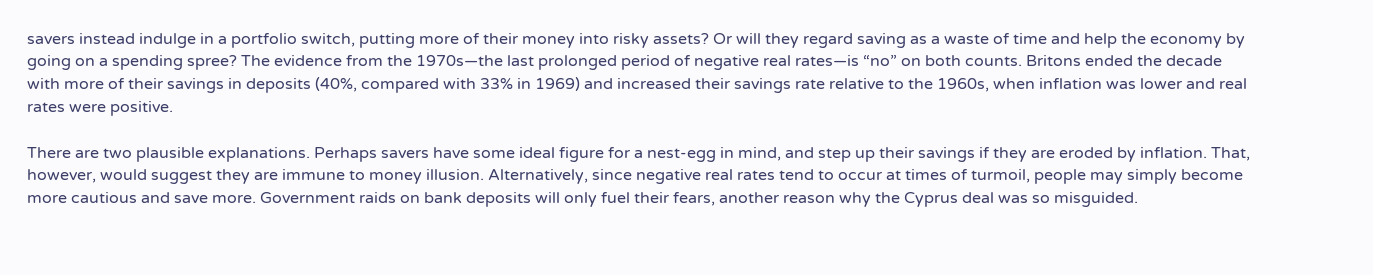savers instead indulge in a portfolio switch, putting more of their money into risky assets? Or will they regard saving as a waste of time and help the economy by going on a spending spree? The evidence from the 1970s—the last prolonged period of negative real rates—is “no” on both counts. Britons ended the decade with more of their savings in deposits (40%, compared with 33% in 1969) and increased their savings rate relative to the 1960s, when inflation was lower and real rates were positive.

There are two plausible explanations. Perhaps savers have some ideal figure for a nest-egg in mind, and step up their savings if they are eroded by inflation. That, however, would suggest they are immune to money illusion. Alternatively, since negative real rates tend to occur at times of turmoil, people may simply become more cautious and save more. Government raids on bank deposits will only fuel their fears, another reason why the Cyprus deal was so misguided.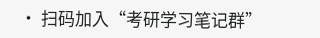• 扫码加入“考研学习笔记群”